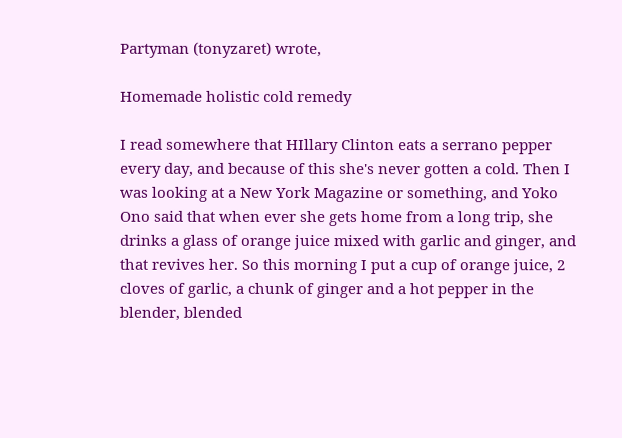Partyman (tonyzaret) wrote,

Homemade holistic cold remedy

I read somewhere that HIllary Clinton eats a serrano pepper every day, and because of this she's never gotten a cold. Then I was looking at a New York Magazine or something, and Yoko Ono said that when ever she gets home from a long trip, she drinks a glass of orange juice mixed with garlic and ginger, and that revives her. So this morning I put a cup of orange juice, 2 cloves of garlic, a chunk of ginger and a hot pepper in the blender, blended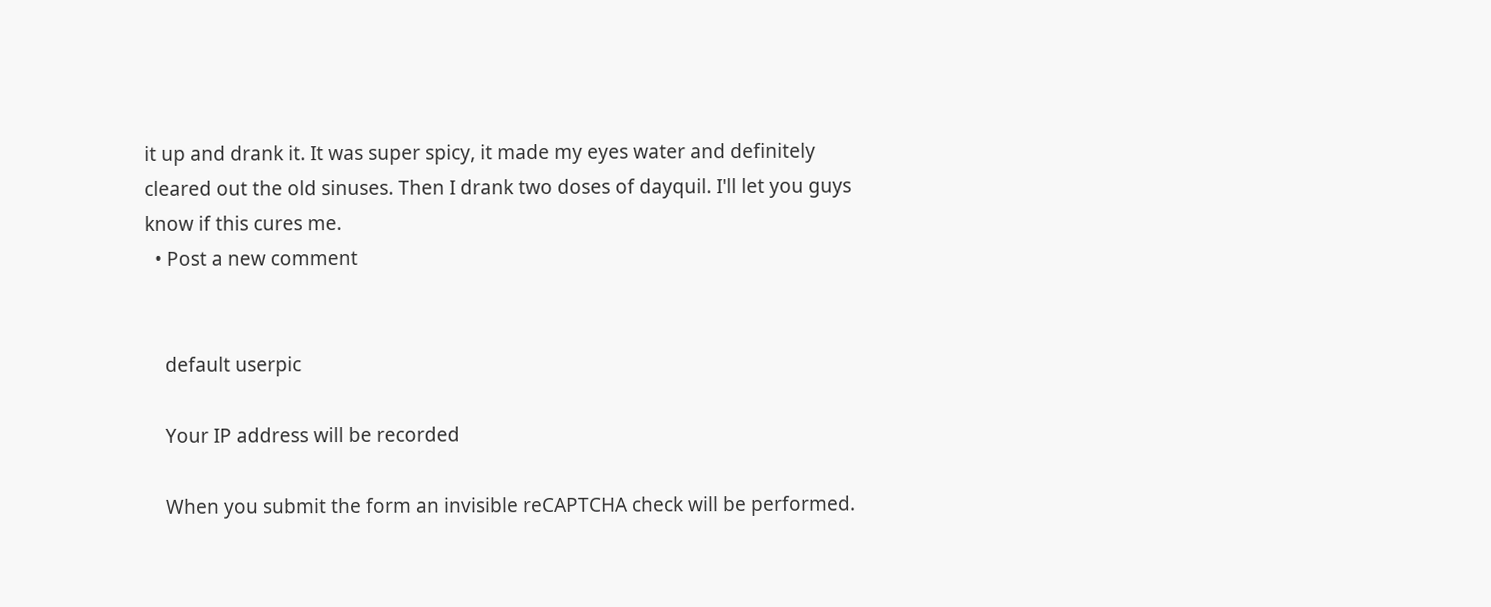it up and drank it. It was super spicy, it made my eyes water and definitely cleared out the old sinuses. Then I drank two doses of dayquil. I'll let you guys know if this cures me.
  • Post a new comment


    default userpic

    Your IP address will be recorded

    When you submit the form an invisible reCAPTCHA check will be performed.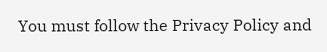You must follow the Privacy Policy and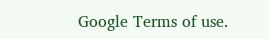Google Terms of use.